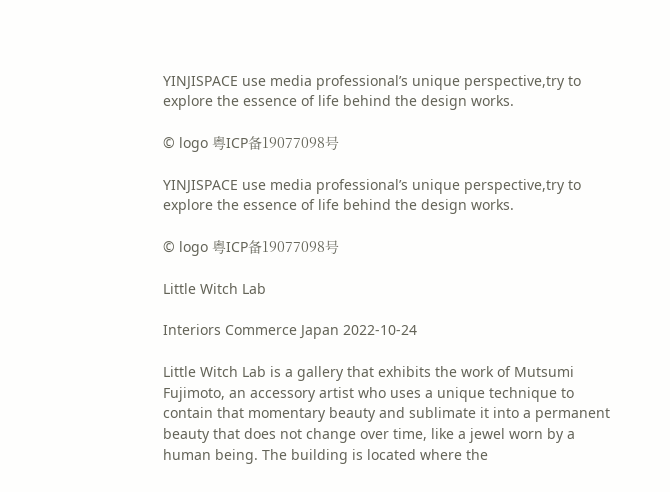YINJISPACE use media professional’s unique perspective,try to explore the essence of life behind the design works.

© logo 粤ICP备19077098号

YINJISPACE use media professional’s unique perspective,try to explore the essence of life behind the design works.

© logo 粤ICP备19077098号

Little Witch Lab

Interiors Commerce Japan 2022-10-24

Little Witch Lab is a gallery that exhibits the work of Mutsumi Fujimoto, an accessory artist who uses a unique technique to contain that momentary beauty and sublimate it into a permanent beauty that does not change over time, like a jewel worn by a human being. The building is located where the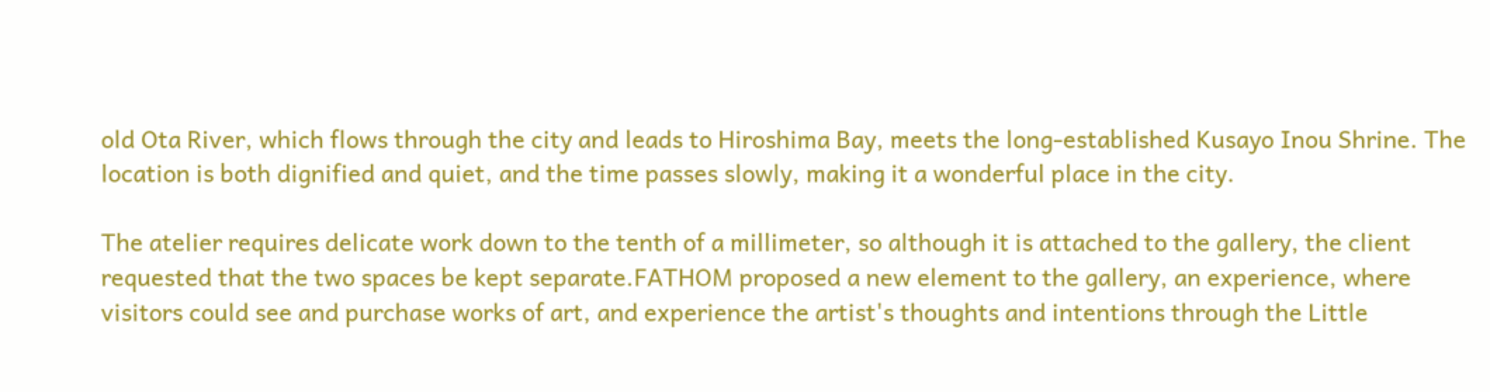old Ota River, which flows through the city and leads to Hiroshima Bay, meets the long-established Kusayo Inou Shrine. The location is both dignified and quiet, and the time passes slowly, making it a wonderful place in the city.

The atelier requires delicate work down to the tenth of a millimeter, so although it is attached to the gallery, the client requested that the two spaces be kept separate.FATHOM proposed a new element to the gallery, an experience, where visitors could see and purchase works of art, and experience the artist's thoughts and intentions through the Little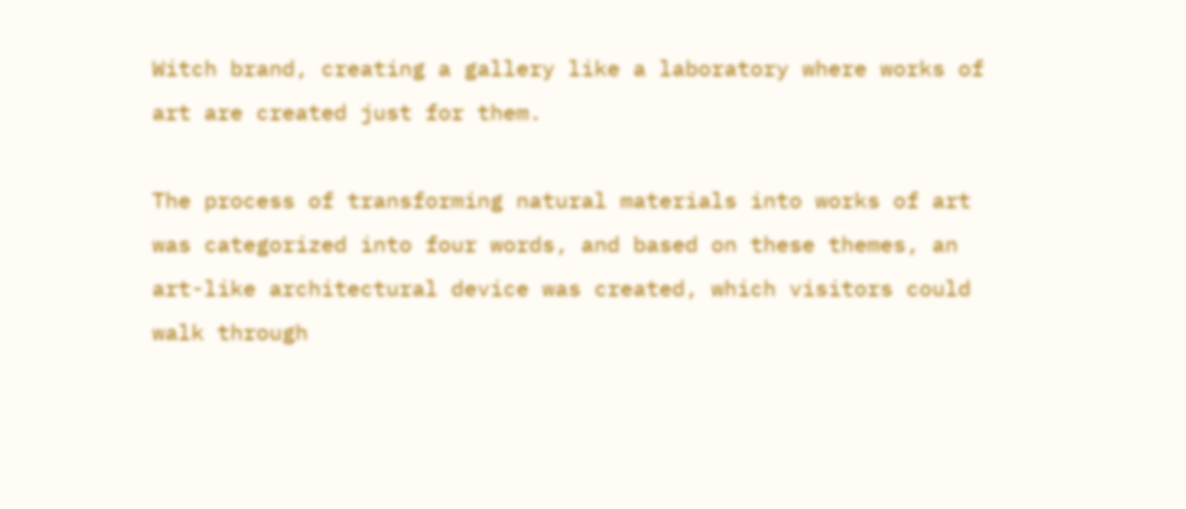Witch brand, creating a gallery like a laboratory where works of art are created just for them.

The process of transforming natural materials into works of art was categorized into four words, and based on these themes, an art-like architectural device was created, which visitors could walk through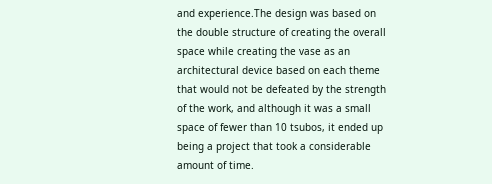and experience.The design was based on the double structure of creating the overall space while creating the vase as an architectural device based on each theme that would not be defeated by the strength of the work, and although it was a small space of fewer than 10 tsubos, it ended up being a project that took a considerable amount of time.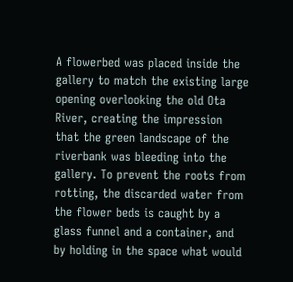A flowerbed was placed inside the gallery to match the existing large opening overlooking the old Ota River, creating the impression that the green landscape of the riverbank was bleeding into the gallery. To prevent the roots from rotting, the discarded water from the flower beds is caught by a glass funnel and a container, and by holding in the space what would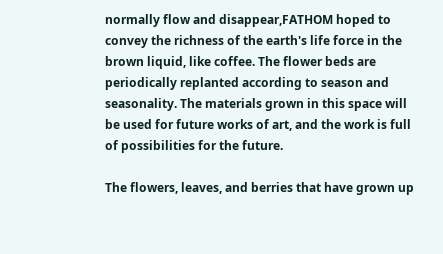normally flow and disappear,FATHOM hoped to convey the richness of the earth's life force in the brown liquid, like coffee. The flower beds are periodically replanted according to season and seasonality. The materials grown in this space will be used for future works of art, and the work is full of possibilities for the future.

The flowers, leaves, and berries that have grown up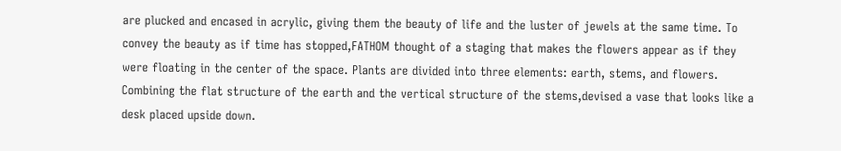are plucked and encased in acrylic, giving them the beauty of life and the luster of jewels at the same time. To convey the beauty as if time has stopped,FATHOM thought of a staging that makes the flowers appear as if they were floating in the center of the space. Plants are divided into three elements: earth, stems, and flowers. Combining the flat structure of the earth and the vertical structure of the stems,devised a vase that looks like a desk placed upside down.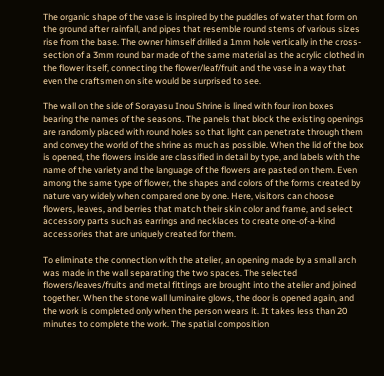The organic shape of the vase is inspired by the puddles of water that form on the ground after rainfall, and pipes that resemble round stems of various sizes rise from the base. The owner himself drilled a 1mm hole vertically in the cross-section of a 3mm round bar made of the same material as the acrylic clothed in the flower itself, connecting the flower/leaf/fruit and the vase in a way that even the craftsmen on site would be surprised to see.

The wall on the side of Sorayasu Inou Shrine is lined with four iron boxes bearing the names of the seasons. The panels that block the existing openings are randomly placed with round holes so that light can penetrate through them and convey the world of the shrine as much as possible. When the lid of the box is opened, the flowers inside are classified in detail by type, and labels with the name of the variety and the language of the flowers are pasted on them. Even among the same type of flower, the shapes and colors of the forms created by nature vary widely when compared one by one. Here, visitors can choose flowers, leaves, and berries that match their skin color and frame, and select accessory parts such as earrings and necklaces to create one-of-a-kind accessories that are uniquely created for them.

To eliminate the connection with the atelier, an opening made by a small arch was made in the wall separating the two spaces. The selected flowers/leaves/fruits and metal fittings are brought into the atelier and joined together. When the stone wall luminaire glows, the door is opened again, and the work is completed only when the person wears it. It takes less than 20 minutes to complete the work. The spatial composition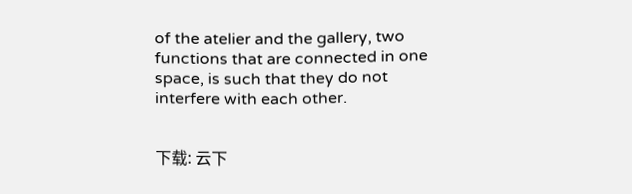of the atelier and the gallery, two functions that are connected in one space, is such that they do not interfere with each other.


下载: 云下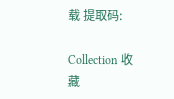载 提取码:

Collection 收藏